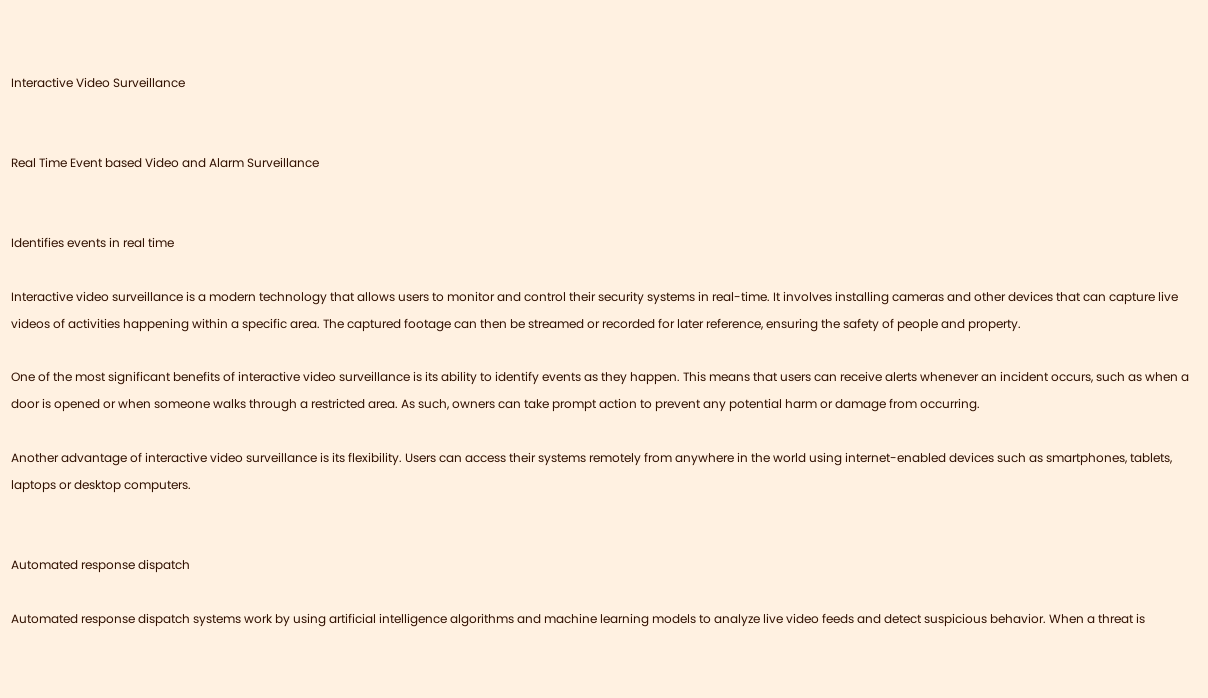Interactive Video Surveillance


Real Time Event based Video and Alarm Surveillance


Identifies events in real time

Interactive video surveillance is a modern technology that allows users to monitor and control their security systems in real-time. It involves installing cameras and other devices that can capture live videos of activities happening within a specific area. The captured footage can then be streamed or recorded for later reference, ensuring the safety of people and property.

One of the most significant benefits of interactive video surveillance is its ability to identify events as they happen. This means that users can receive alerts whenever an incident occurs, such as when a door is opened or when someone walks through a restricted area. As such, owners can take prompt action to prevent any potential harm or damage from occurring.

Another advantage of interactive video surveillance is its flexibility. Users can access their systems remotely from anywhere in the world using internet-enabled devices such as smartphones, tablets, laptops or desktop computers.


Automated response dispatch

Automated response dispatch systems work by using artificial intelligence algorithms and machine learning models to analyze live video feeds and detect suspicious behavior. When a threat is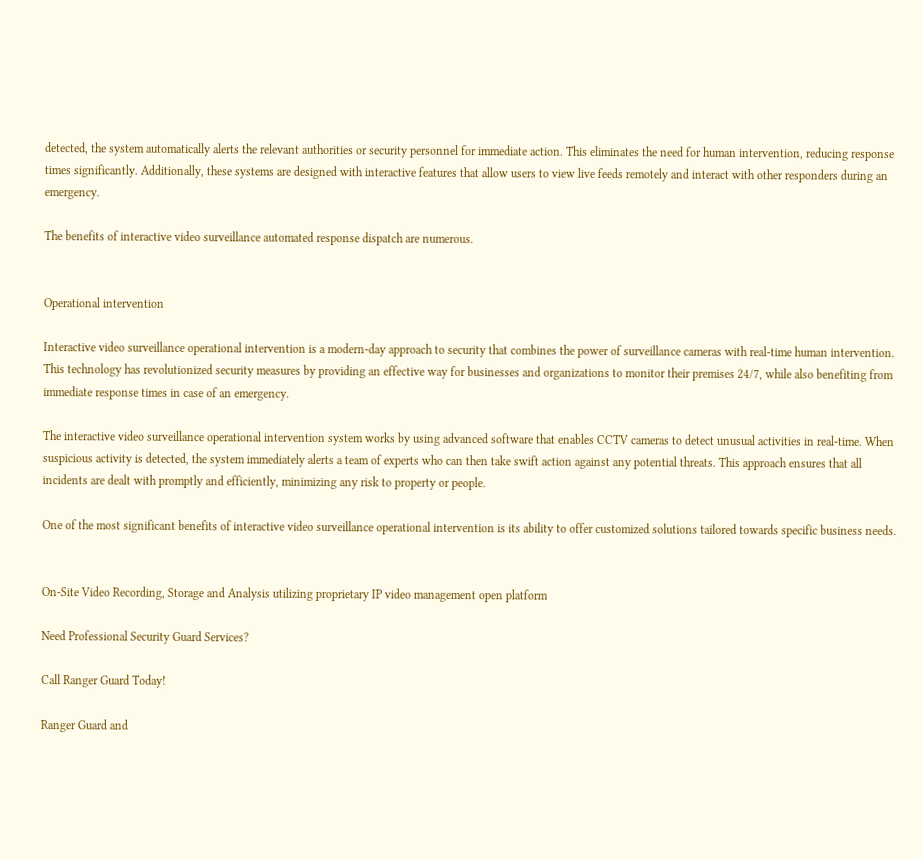detected, the system automatically alerts the relevant authorities or security personnel for immediate action. This eliminates the need for human intervention, reducing response times significantly. Additionally, these systems are designed with interactive features that allow users to view live feeds remotely and interact with other responders during an emergency.

The benefits of interactive video surveillance automated response dispatch are numerous.


Operational intervention

Interactive video surveillance operational intervention is a modern-day approach to security that combines the power of surveillance cameras with real-time human intervention. This technology has revolutionized security measures by providing an effective way for businesses and organizations to monitor their premises 24/7, while also benefiting from immediate response times in case of an emergency.

The interactive video surveillance operational intervention system works by using advanced software that enables CCTV cameras to detect unusual activities in real-time. When suspicious activity is detected, the system immediately alerts a team of experts who can then take swift action against any potential threats. This approach ensures that all incidents are dealt with promptly and efficiently, minimizing any risk to property or people.

One of the most significant benefits of interactive video surveillance operational intervention is its ability to offer customized solutions tailored towards specific business needs.


On-Site Video Recording, Storage and Analysis utilizing proprietary IP video management open platform

Need Professional Security Guard Services?

Call Ranger Guard Today!

Ranger Guard and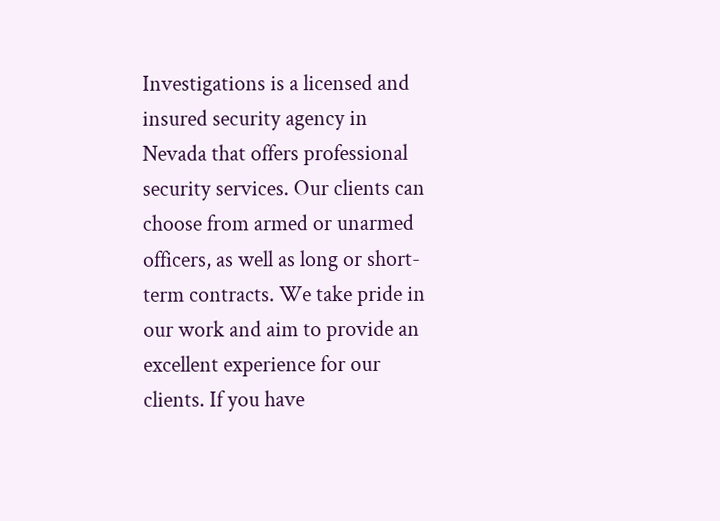Investigations is a licensed and insured security agency in Nevada that offers professional security services. Our clients can choose from armed or unarmed officers, as well as long or short-term contracts. We take pride in our work and aim to provide an excellent experience for our clients. If you have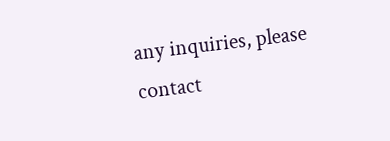any inquiries, please contact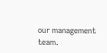our management team.